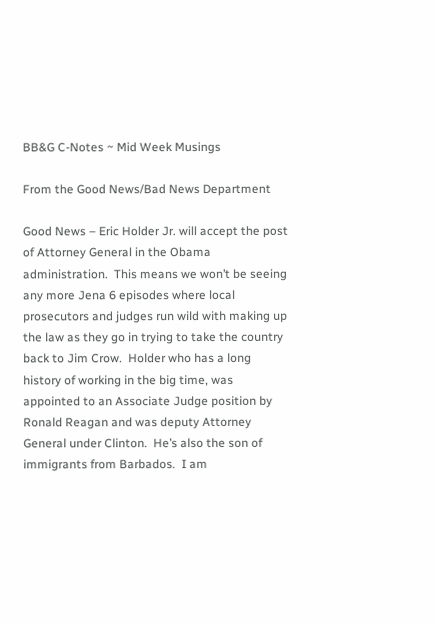BB&G C-Notes ~ Mid Week Musings

From the Good News/Bad News Department

Good News – Eric Holder Jr. will accept the post of Attorney General in the Obama administration.  This means we won’t be seeing any more Jena 6 episodes where local prosecutors and judges run wild with making up the law as they go in trying to take the country back to Jim Crow.  Holder who has a long history of working in the big time, was appointed to an Associate Judge position by Ronald Reagan and was deputy Attorney General under Clinton.  He’s also the son of immigrants from Barbados.  I am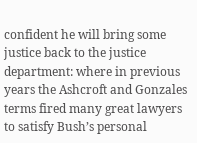confident he will bring some justice back to the justice department: where in previous years the Ashcroft and Gonzales terms fired many great lawyers to satisfy Bush’s personal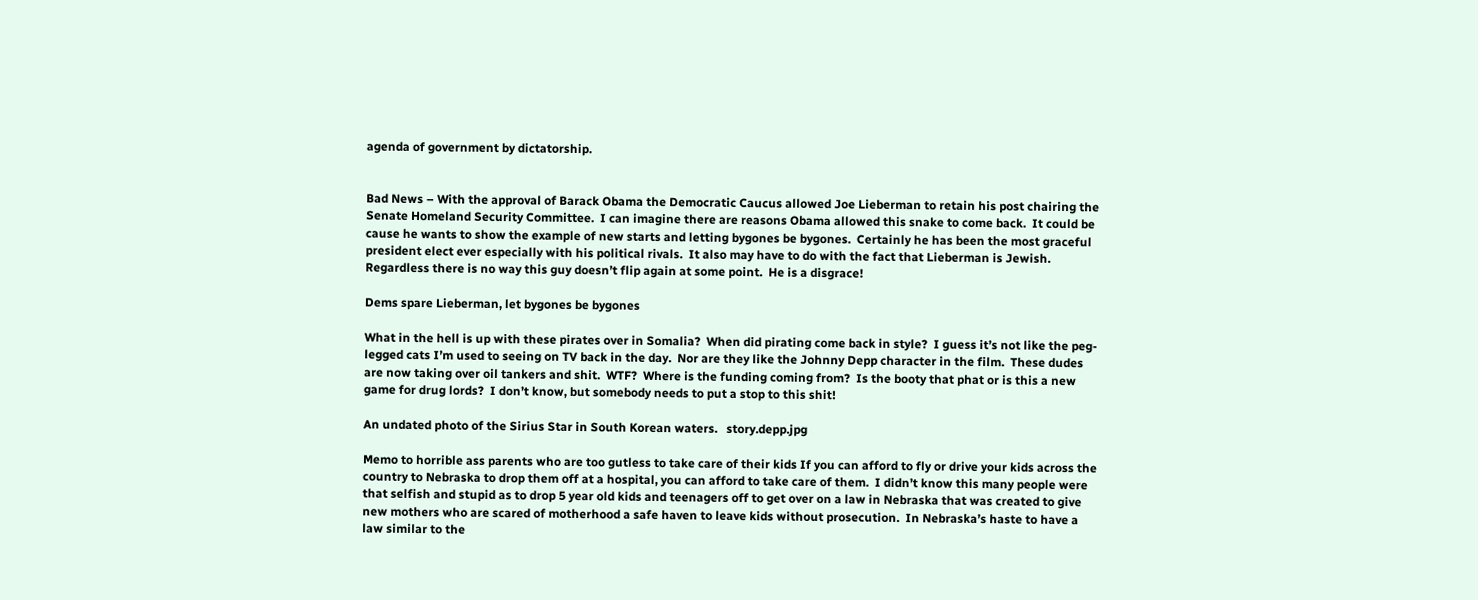agenda of government by dictatorship.


Bad News – With the approval of Barack Obama the Democratic Caucus allowed Joe Lieberman to retain his post chairing the Senate Homeland Security Committee.  I can imagine there are reasons Obama allowed this snake to come back.  It could be cause he wants to show the example of new starts and letting bygones be bygones.  Certainly he has been the most graceful president elect ever especially with his political rivals.  It also may have to do with the fact that Lieberman is Jewish.  Regardless there is no way this guy doesn’t flip again at some point.  He is a disgrace!

Dems spare Lieberman, let bygones be bygones

What in the hell is up with these pirates over in Somalia?  When did pirating come back in style?  I guess it’s not like the peg-legged cats I’m used to seeing on TV back in the day.  Nor are they like the Johnny Depp character in the film.  These dudes are now taking over oil tankers and shit.  WTF?  Where is the funding coming from?  Is the booty that phat or is this a new game for drug lords?  I don’t know, but somebody needs to put a stop to this shit!

An undated photo of the Sirius Star in South Korean waters.   story.depp.jpg

Memo to horrible ass parents who are too gutless to take care of their kids If you can afford to fly or drive your kids across the country to Nebraska to drop them off at a hospital, you can afford to take care of them.  I didn’t know this many people were that selfish and stupid as to drop 5 year old kids and teenagers off to get over on a law in Nebraska that was created to give new mothers who are scared of motherhood a safe haven to leave kids without prosecution.  In Nebraska’s haste to have a law similar to the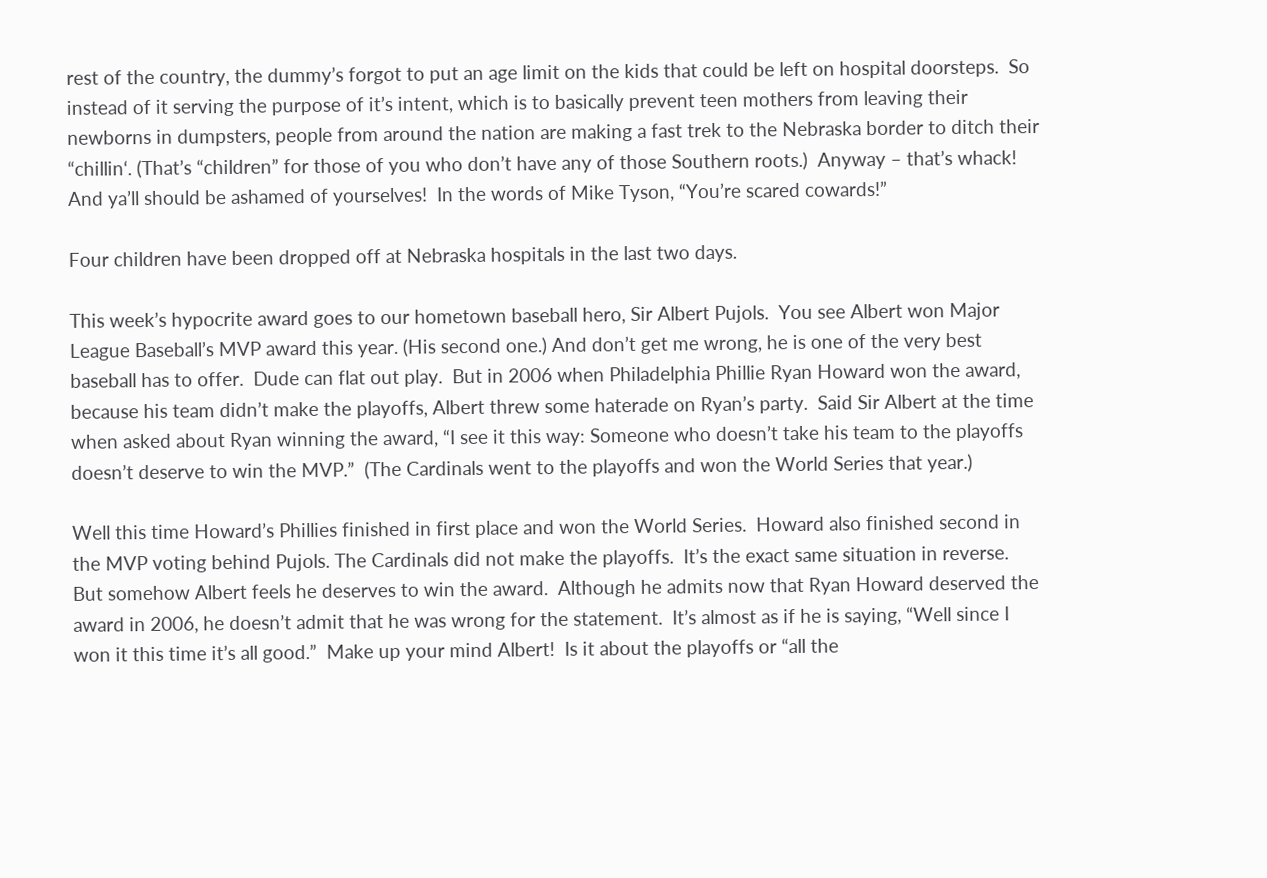rest of the country, the dummy’s forgot to put an age limit on the kids that could be left on hospital doorsteps.  So instead of it serving the purpose of it’s intent, which is to basically prevent teen mothers from leaving their newborns in dumpsters, people from around the nation are making a fast trek to the Nebraska border to ditch their “chillin‘. (That’s “children” for those of you who don’t have any of those Southern roots.)  Anyway – that’s whack!  And ya’ll should be ashamed of yourselves!  In the words of Mike Tyson, “You’re scared cowards!”

Four children have been dropped off at Nebraska hospitals in the last two days.

This week’s hypocrite award goes to our hometown baseball hero, Sir Albert Pujols.  You see Albert won Major League Baseball’s MVP award this year. (His second one.) And don’t get me wrong, he is one of the very best baseball has to offer.  Dude can flat out play.  But in 2006 when Philadelphia Phillie Ryan Howard won the award, because his team didn’t make the playoffs, Albert threw some haterade on Ryan’s party.  Said Sir Albert at the time when asked about Ryan winning the award, “I see it this way: Someone who doesn’t take his team to the playoffs doesn’t deserve to win the MVP.”  (The Cardinals went to the playoffs and won the World Series that year.)

Well this time Howard’s Phillies finished in first place and won the World Series.  Howard also finished second in the MVP voting behind Pujols. The Cardinals did not make the playoffs.  It’s the exact same situation in reverse.  But somehow Albert feels he deserves to win the award.  Although he admits now that Ryan Howard deserved the award in 2006, he doesn’t admit that he was wrong for the statement.  It’s almost as if he is saying, “Well since I won it this time it’s all good.”  Make up your mind Albert!  Is it about the playoffs or “all the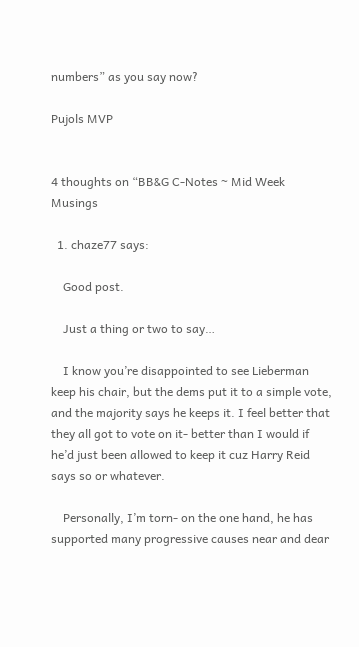numbers” as you say now?

Pujols MVP


4 thoughts on “BB&G C-Notes ~ Mid Week Musings

  1. chaze77 says:

    Good post.

    Just a thing or two to say…

    I know you’re disappointed to see Lieberman keep his chair, but the dems put it to a simple vote, and the majority says he keeps it. I feel better that they all got to vote on it- better than I would if he’d just been allowed to keep it cuz Harry Reid says so or whatever.

    Personally, I’m torn- on the one hand, he has supported many progressive causes near and dear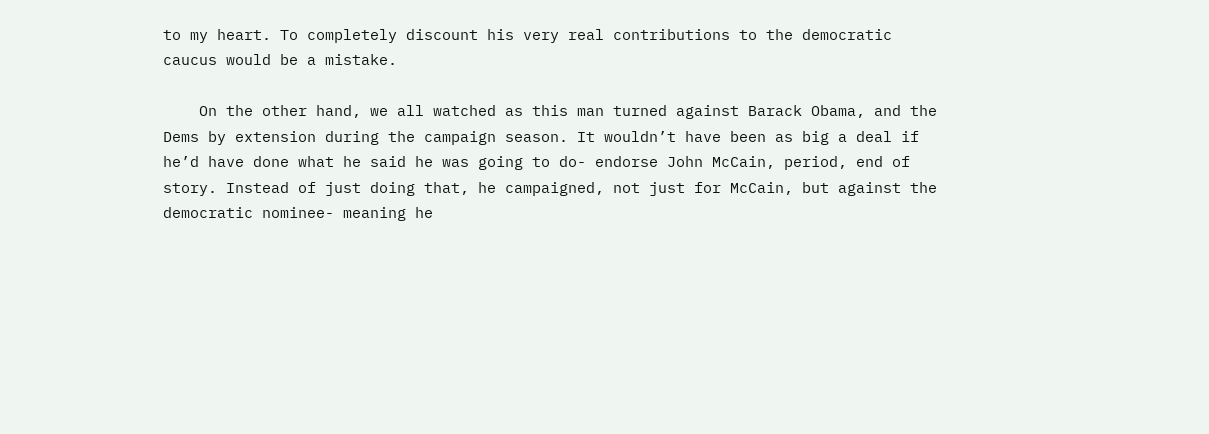to my heart. To completely discount his very real contributions to the democratic caucus would be a mistake.

    On the other hand, we all watched as this man turned against Barack Obama, and the Dems by extension during the campaign season. It wouldn’t have been as big a deal if he’d have done what he said he was going to do- endorse John McCain, period, end of story. Instead of just doing that, he campaigned, not just for McCain, but against the democratic nominee- meaning he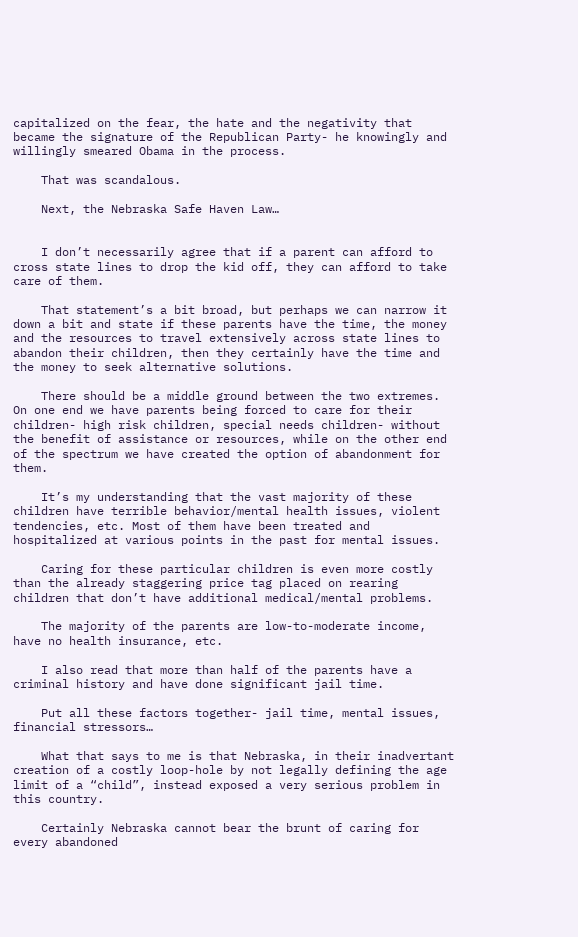capitalized on the fear, the hate and the negativity that became the signature of the Republican Party- he knowingly and willingly smeared Obama in the process.

    That was scandalous.

    Next, the Nebraska Safe Haven Law…


    I don’t necessarily agree that if a parent can afford to cross state lines to drop the kid off, they can afford to take care of them.

    That statement’s a bit broad, but perhaps we can narrow it down a bit and state if these parents have the time, the money and the resources to travel extensively across state lines to abandon their children, then they certainly have the time and the money to seek alternative solutions.

    There should be a middle ground between the two extremes. On one end we have parents being forced to care for their children- high risk children, special needs children- without the benefit of assistance or resources, while on the other end of the spectrum we have created the option of abandonment for them.

    It’s my understanding that the vast majority of these children have terrible behavior/mental health issues, violent tendencies, etc. Most of them have been treated and hospitalized at various points in the past for mental issues.

    Caring for these particular children is even more costly than the already staggering price tag placed on rearing children that don’t have additional medical/mental problems.

    The majority of the parents are low-to-moderate income, have no health insurance, etc.

    I also read that more than half of the parents have a criminal history and have done significant jail time.

    Put all these factors together- jail time, mental issues, financial stressors…

    What that says to me is that Nebraska, in their inadvertant creation of a costly loop-hole by not legally defining the age limit of a “child”, instead exposed a very serious problem in this country.

    Certainly Nebraska cannot bear the brunt of caring for every abandoned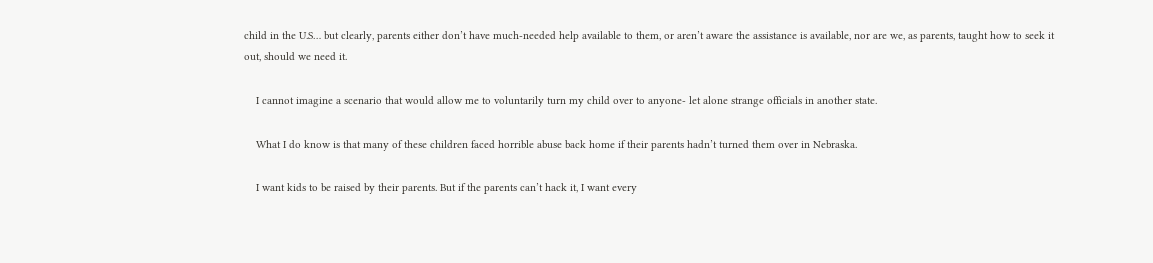child in the U.S… but clearly, parents either don’t have much-needed help available to them, or aren’t aware the assistance is available, nor are we, as parents, taught how to seek it out, should we need it.

    I cannot imagine a scenario that would allow me to voluntarily turn my child over to anyone- let alone strange officials in another state.

    What I do know is that many of these children faced horrible abuse back home if their parents hadn’t turned them over in Nebraska.

    I want kids to be raised by their parents. But if the parents can’t hack it, I want every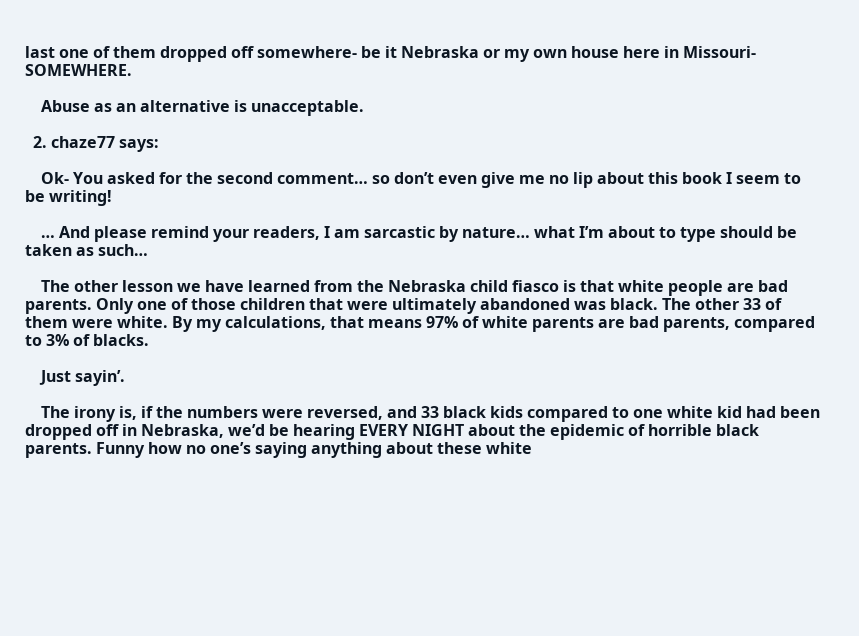last one of them dropped off somewhere- be it Nebraska or my own house here in Missouri- SOMEWHERE.

    Abuse as an alternative is unacceptable.

  2. chaze77 says:

    Ok- You asked for the second comment… so don’t even give me no lip about this book I seem to be writing!

    … And please remind your readers, I am sarcastic by nature… what I’m about to type should be taken as such…

    The other lesson we have learned from the Nebraska child fiasco is that white people are bad parents. Only one of those children that were ultimately abandoned was black. The other 33 of them were white. By my calculations, that means 97% of white parents are bad parents, compared to 3% of blacks.

    Just sayin’.

    The irony is, if the numbers were reversed, and 33 black kids compared to one white kid had been dropped off in Nebraska, we’d be hearing EVERY NIGHT about the epidemic of horrible black parents. Funny how no one’s saying anything about these white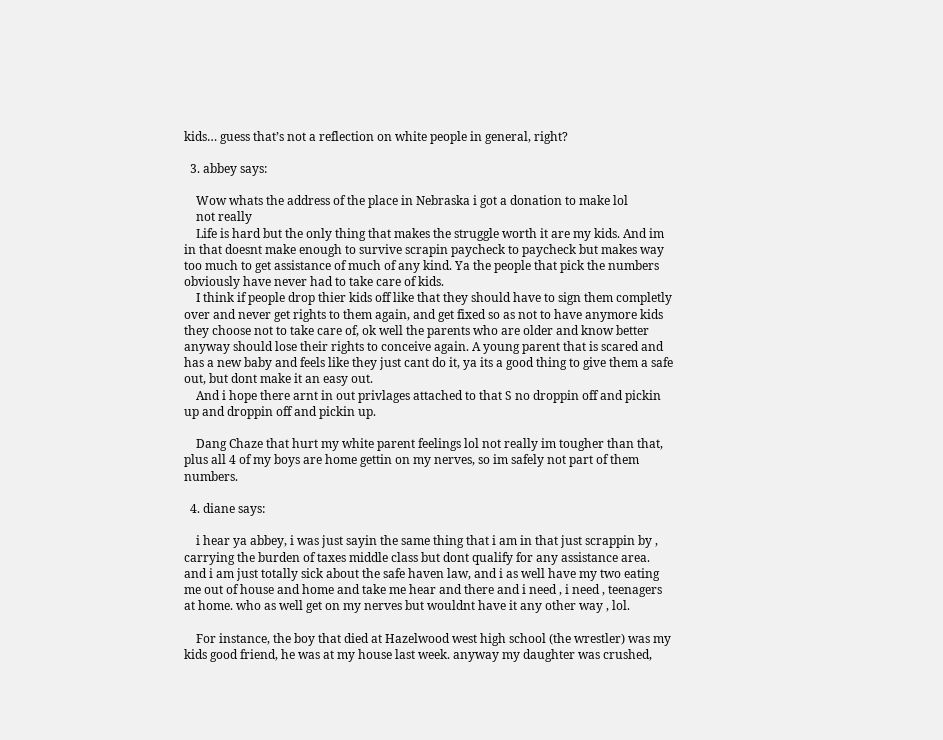kids… guess that’s not a reflection on white people in general, right?

  3. abbey says:

    Wow whats the address of the place in Nebraska i got a donation to make lol
    not really
    Life is hard but the only thing that makes the struggle worth it are my kids. And im in that doesnt make enough to survive scrapin paycheck to paycheck but makes way too much to get assistance of much of any kind. Ya the people that pick the numbers obviously have never had to take care of kids.
    I think if people drop thier kids off like that they should have to sign them completly over and never get rights to them again, and get fixed so as not to have anymore kids they choose not to take care of, ok well the parents who are older and know better anyway should lose their rights to conceive again. A young parent that is scared and has a new baby and feels like they just cant do it, ya its a good thing to give them a safe out, but dont make it an easy out.
    And i hope there arnt in out privlages attached to that S no droppin off and pickin up and droppin off and pickin up.

    Dang Chaze that hurt my white parent feelings lol not really im tougher than that, plus all 4 of my boys are home gettin on my nerves, so im safely not part of them numbers.

  4. diane says:

    i hear ya abbey, i was just sayin the same thing that i am in that just scrappin by , carrying the burden of taxes middle class but dont qualify for any assistance area. and i am just totally sick about the safe haven law, and i as well have my two eating me out of house and home and take me hear and there and i need , i need , teenagers at home. who as well get on my nerves but wouldnt have it any other way , lol.

    For instance, the boy that died at Hazelwood west high school (the wrestler) was my kids good friend, he was at my house last week. anyway my daughter was crushed,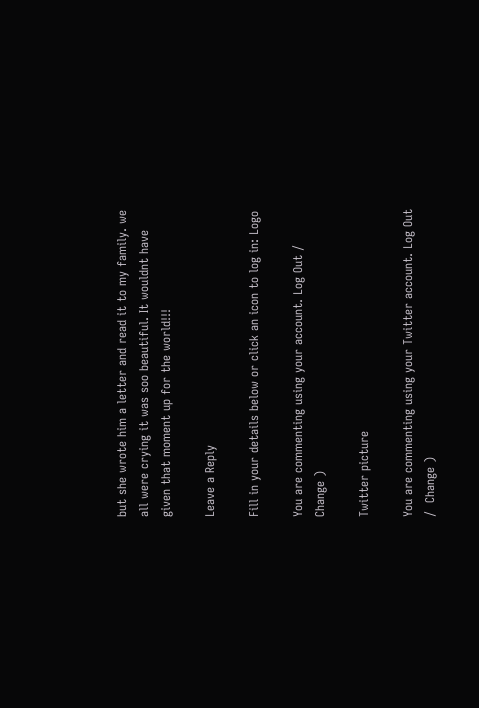but she wrote him a letter and read it to my family. we all were crying it was soo beautiful. It wouldnt have given that moment up for the world!!!

Leave a Reply

Fill in your details below or click an icon to log in: Logo

You are commenting using your account. Log Out /  Change )

Twitter picture

You are commenting using your Twitter account. Log Out /  Change )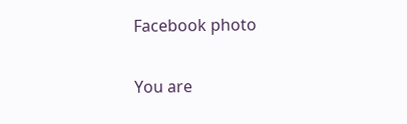Facebook photo

You are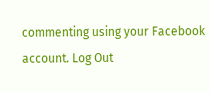commenting using your Facebook account. Log Out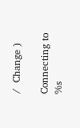/  Change )

Connecting to %s